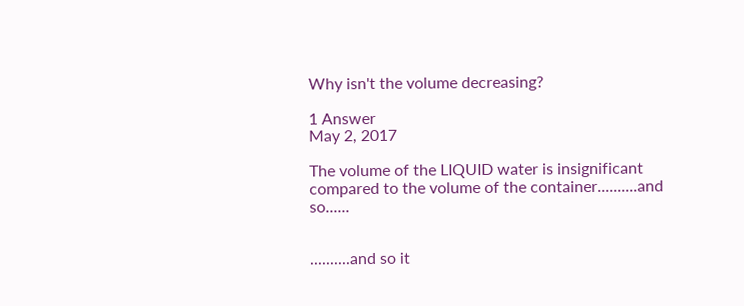Why isn't the volume decreasing?

1 Answer
May 2, 2017

The volume of the LIQUID water is insignificant compared to the volume of the container..........and so......


..........and so it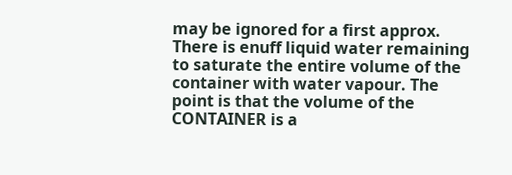may be ignored for a first approx. There is enuff liquid water remaining to saturate the entire volume of the container with water vapour. The point is that the volume of the CONTAINER is a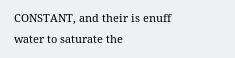CONSTANT, and their is enuff water to saturate the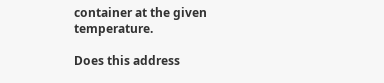container at the given temperature.

Does this address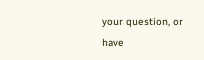your question, or have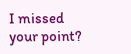I missed your point?